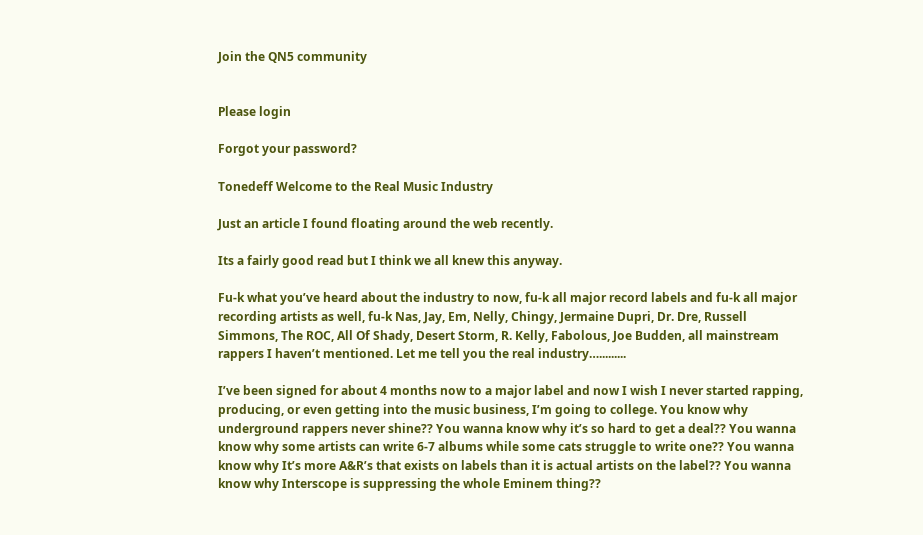Join the QN5 community


Please login

Forgot your password?

Tonedeff Welcome to the Real Music Industry

Just an article I found floating around the web recently.

Its a fairly good read but I think we all knew this anyway.

Fu-k what you’ve heard about the industry to now, fu-k all major record labels and fu-k all major recording artists as well, fu-k Nas, Jay, Em, Nelly, Chingy, Jermaine Dupri, Dr. Dre, Russell Simmons, The ROC, All Of Shady, Desert Storm, R. Kelly, Fabolous, Joe Budden, all mainstream rappers I haven’t mentioned. Let me tell you the real industry….........

I’ve been signed for about 4 months now to a major label and now I wish I never started rapping, producing, or even getting into the music business, I’m going to college. You know why underground rappers never shine?? You wanna know why it’s so hard to get a deal?? You wanna know why some artists can write 6-7 albums while some cats struggle to write one?? You wanna know why It’s more A&R’s that exists on labels than it is actual artists on the label?? You wanna know why Interscope is suppressing the whole Eminem thing??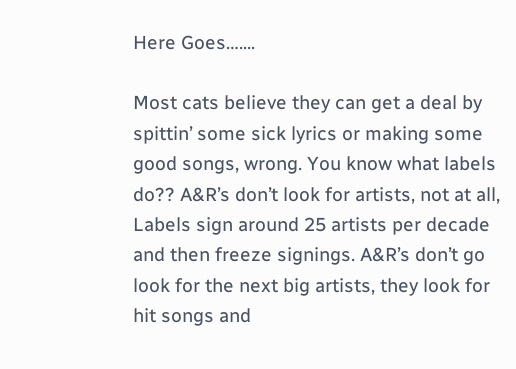Here Goes…....

Most cats believe they can get a deal by spittin’ some sick lyrics or making some good songs, wrong. You know what labels do?? A&R’s don’t look for artists, not at all, Labels sign around 25 artists per decade and then freeze signings. A&R’s don’t go look for the next big artists, they look for hit songs and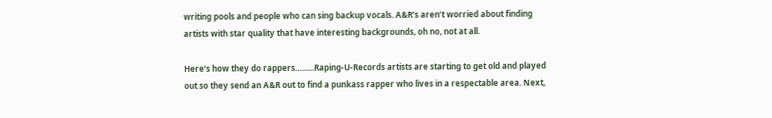writing pools and people who can sing backup vocals. A&R’s aren’t worried about finding artists with star quality that have interesting backgrounds, oh no, not at all.

Here’s how they do rappers…......Raping-U-Records artists are starting to get old and played out so they send an A&R out to find a punkass rapper who lives in a respectable area. Next,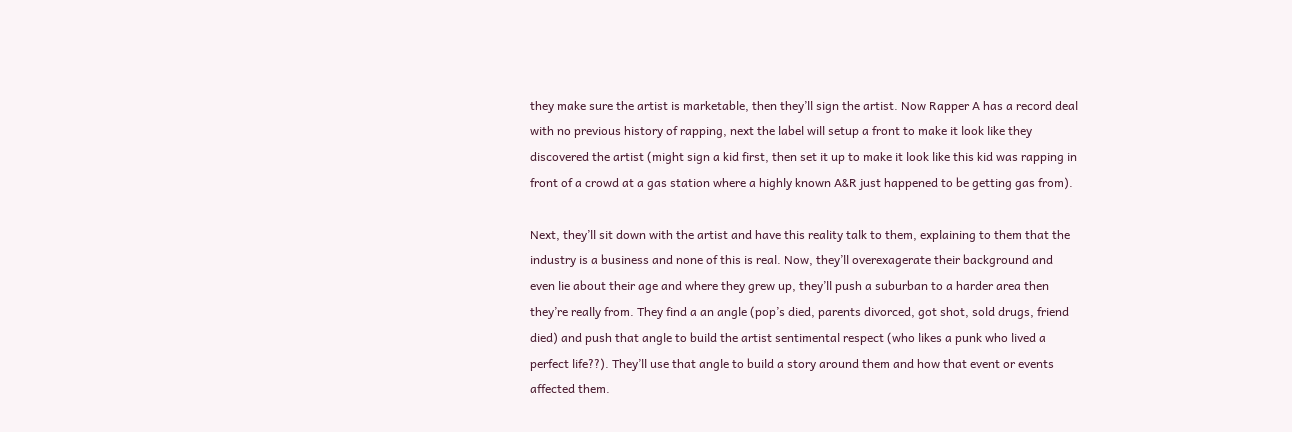they make sure the artist is marketable, then they’ll sign the artist. Now Rapper A has a record deal with no previous history of rapping, next the label will setup a front to make it look like they discovered the artist (might sign a kid first, then set it up to make it look like this kid was rapping in front of a crowd at a gas station where a highly known A&R just happened to be getting gas from).

Next, they’ll sit down with the artist and have this reality talk to them, explaining to them that the industry is a business and none of this is real. Now, they’ll overexagerate their background and even lie about their age and where they grew up, they’ll push a suburban to a harder area then they’re really from. They find a an angle (pop’s died, parents divorced, got shot, sold drugs, friend died) and push that angle to build the artist sentimental respect (who likes a punk who lived a perfect life??). They’ll use that angle to build a story around them and how that event or events affected them.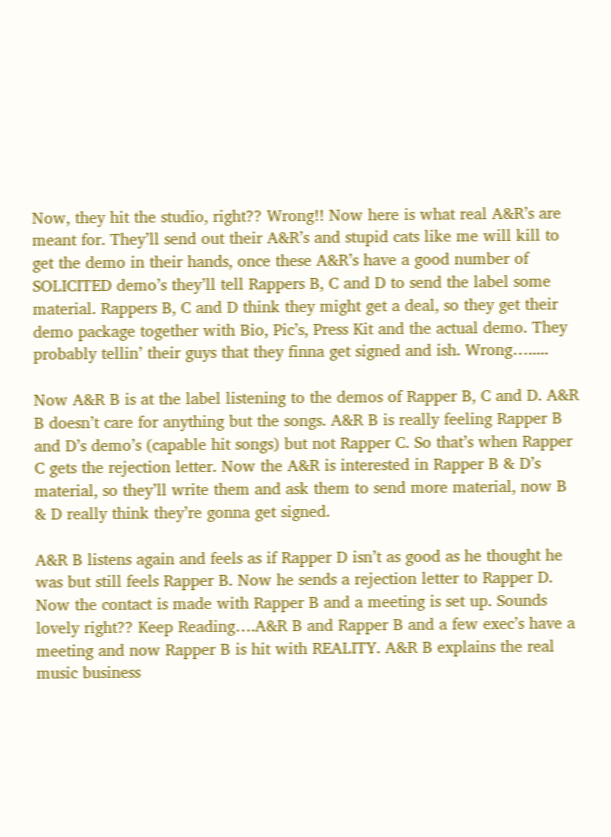Now, they hit the studio, right?? Wrong!! Now here is what real A&R’s are meant for. They’ll send out their A&R’s and stupid cats like me will kill to get the demo in their hands, once these A&R’s have a good number of SOLICITED demo’s they’ll tell Rappers B, C and D to send the label some material. Rappers B, C and D think they might get a deal, so they get their demo package together with Bio, Pic’s, Press Kit and the actual demo. They probably tellin’ their guys that they finna get signed and ish. Wrong….....

Now A&R B is at the label listening to the demos of Rapper B, C and D. A&R B doesn’t care for anything but the songs. A&R B is really feeling Rapper B and D’s demo’s (capable hit songs) but not Rapper C. So that’s when Rapper C gets the rejection letter. Now the A&R is interested in Rapper B & D’s material, so they’ll write them and ask them to send more material, now B & D really think they’re gonna get signed.

A&R B listens again and feels as if Rapper D isn’t as good as he thought he was but still feels Rapper B. Now he sends a rejection letter to Rapper D. Now the contact is made with Rapper B and a meeting is set up. Sounds lovely right?? Keep Reading….A&R B and Rapper B and a few exec’s have a meeting and now Rapper B is hit with REALITY. A&R B explains the real music business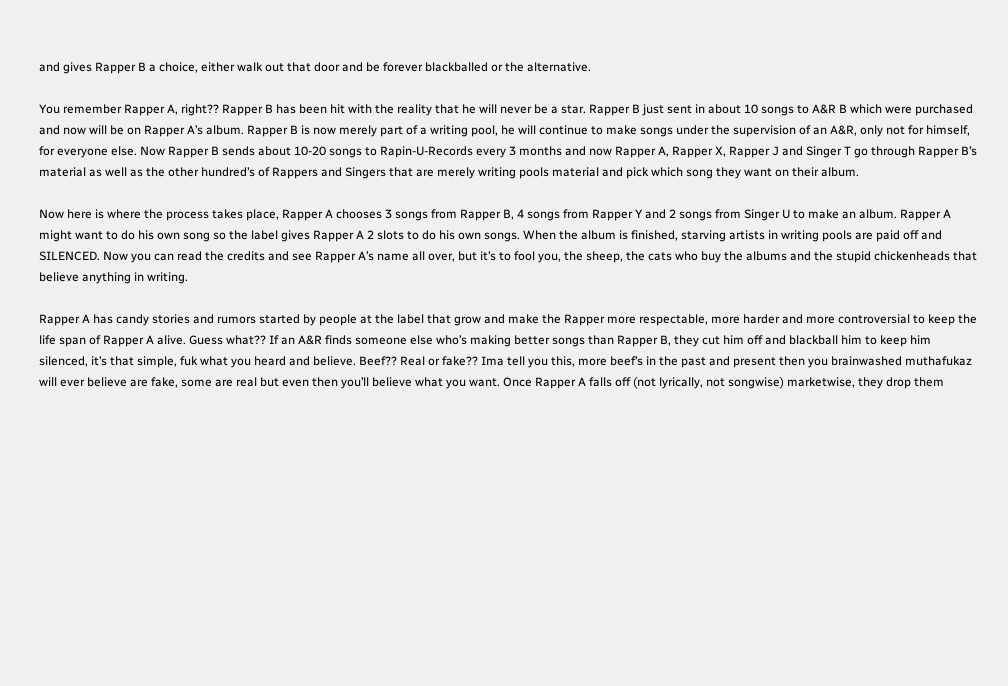and gives Rapper B a choice, either walk out that door and be forever blackballed or the alternative.

You remember Rapper A, right?? Rapper B has been hit with the reality that he will never be a star. Rapper B just sent in about 10 songs to A&R B which were purchased and now will be on Rapper A’s album. Rapper B is now merely part of a writing pool, he will continue to make songs under the supervision of an A&R, only not for himself, for everyone else. Now Rapper B sends about 10-20 songs to Rapin-U-Records every 3 months and now Rapper A, Rapper X, Rapper J and Singer T go through Rapper B’s material as well as the other hundred’s of Rappers and Singers that are merely writing pools material and pick which song they want on their album.

Now here is where the process takes place, Rapper A chooses 3 songs from Rapper B, 4 songs from Rapper Y and 2 songs from Singer U to make an album. Rapper A might want to do his own song so the label gives Rapper A 2 slots to do his own songs. When the album is finished, starving artists in writing pools are paid off and SILENCED. Now you can read the credits and see Rapper A’s name all over, but it’s to fool you, the sheep, the cats who buy the albums and the stupid chickenheads that believe anything in writing.

Rapper A has candy stories and rumors started by people at the label that grow and make the Rapper more respectable, more harder and more controversial to keep the life span of Rapper A alive. Guess what?? If an A&R finds someone else who’s making better songs than Rapper B, they cut him off and blackball him to keep him silenced, it’s that simple, fuk what you heard and believe. Beef?? Real or fake?? Ima tell you this, more beef’s in the past and present then you brainwashed muthafukaz will ever believe are fake, some are real but even then you’ll believe what you want. Once Rapper A falls off (not lyrically, not songwise) marketwise, they drop them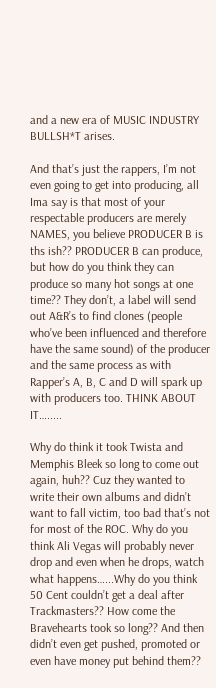and a new era of MUSIC INDUSTRY BULLSH*T arises.

And that’s just the rappers, I’m not even going to get into producing, all Ima say is that most of your respectable producers are merely NAMES, you believe PRODUCER B is ths ish?? PRODUCER B can produce, but how do you think they can produce so many hot songs at one time?? They don’t, a label will send out A&R’s to find clones (people who’ve been influenced and therefore have the same sound) of the producer and the same process as with Rapper’s A, B, C and D will spark up with producers too. THINK ABOUT IT….....

Why do think it took Twista and Memphis Bleek so long to come out again, huh?? Cuz they wanted to write their own albums and didn’t want to fall victim, too bad that’s not for most of the ROC. Why do you think Ali Vegas will probably never drop and even when he drops, watch what happens…...Why do you think 50 Cent couldn’t get a deal after Trackmasters?? How come the Bravehearts took so long?? And then didn’t even get pushed, promoted or even have money put behind them??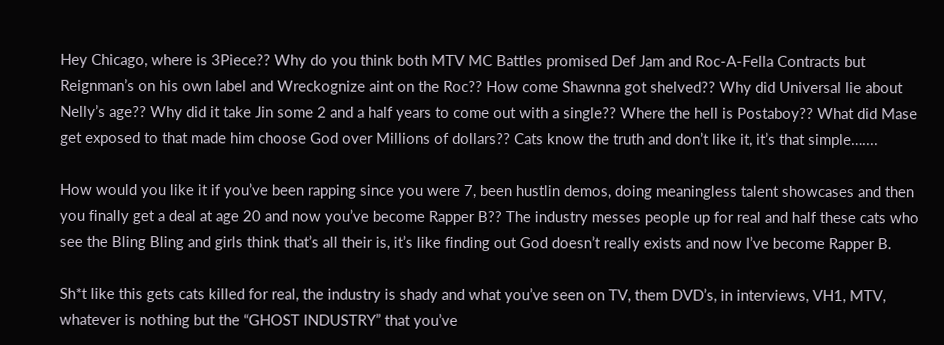Hey Chicago, where is 3Piece?? Why do you think both MTV MC Battles promised Def Jam and Roc-A-Fella Contracts but Reignman’s on his own label and Wreckognize aint on the Roc?? How come Shawnna got shelved?? Why did Universal lie about Nelly’s age?? Why did it take Jin some 2 and a half years to come out with a single?? Where the hell is Postaboy?? What did Mase get exposed to that made him choose God over Millions of dollars?? Cats know the truth and don’t like it, it’s that simple…....

How would you like it if you’ve been rapping since you were 7, been hustlin demos, doing meaningless talent showcases and then you finally get a deal at age 20 and now you’ve become Rapper B?? The industry messes people up for real and half these cats who see the Bling Bling and girls think that’s all their is, it’s like finding out God doesn’t really exists and now I’ve become Rapper B.

Sh*t like this gets cats killed for real, the industry is shady and what you’ve seen on TV, them DVD’s, in interviews, VH1, MTV, whatever is nothing but the “GHOST INDUSTRY” that you’ve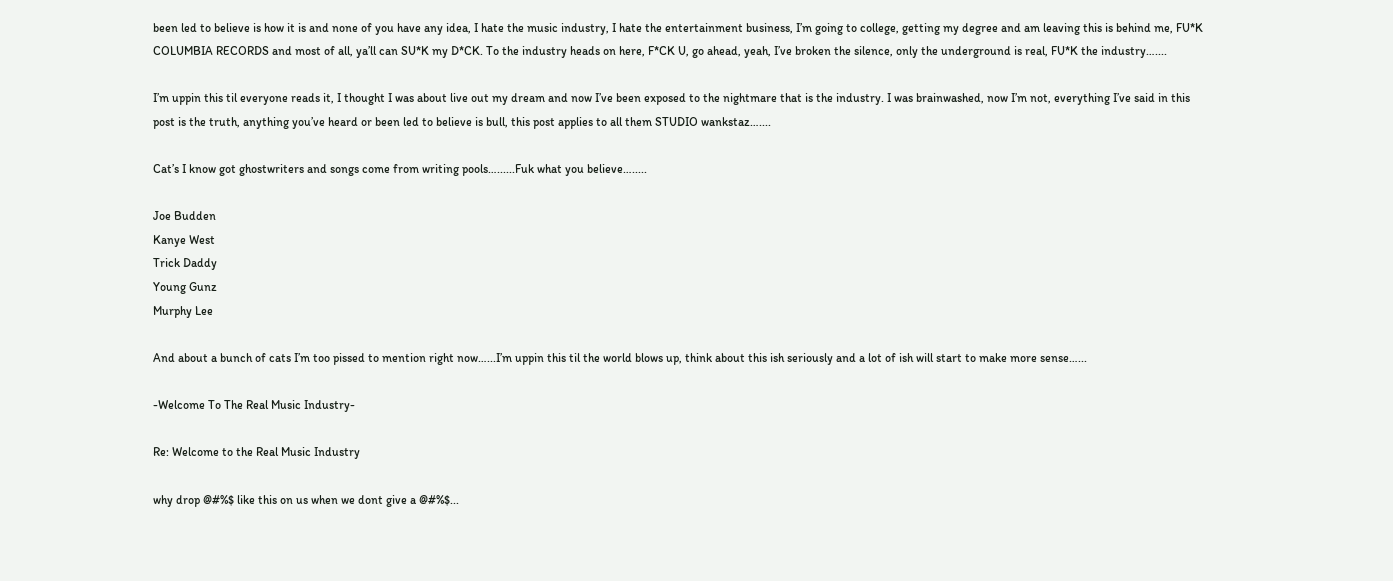been led to believe is how it is and none of you have any idea, I hate the music industry, I hate the entertainment business, I’m going to college, getting my degree and am leaving this is behind me, FU*K COLUMBIA RECORDS and most of all, ya’ll can SU*K my D*CK. To the industry heads on here, F*CK U, go ahead, yeah, I’ve broken the silence, only the underground is real, FU*K the industry…....

I’m uppin this til everyone reads it, I thought I was about live out my dream and now I’ve been exposed to the nightmare that is the industry. I was brainwashed, now I’m not, everything I’ve said in this post is the truth, anything you’ve heard or been led to believe is bull, this post applies to all them STUDIO wankstaz…....

Cat’s I know got ghostwriters and songs come from writing pools…......Fuk what you believe….....

Joe Budden
Kanye West
Trick Daddy
Young Gunz
Murphy Lee

And about a bunch of cats I’m too pissed to mention right now…...I’m uppin this til the world blows up, think about this ish seriously and a lot of ish will start to make more sense…...

-Welcome To The Real Music Industry-

Re: Welcome to the Real Music Industry

why drop @#%$ like this on us when we dont give a @#%$...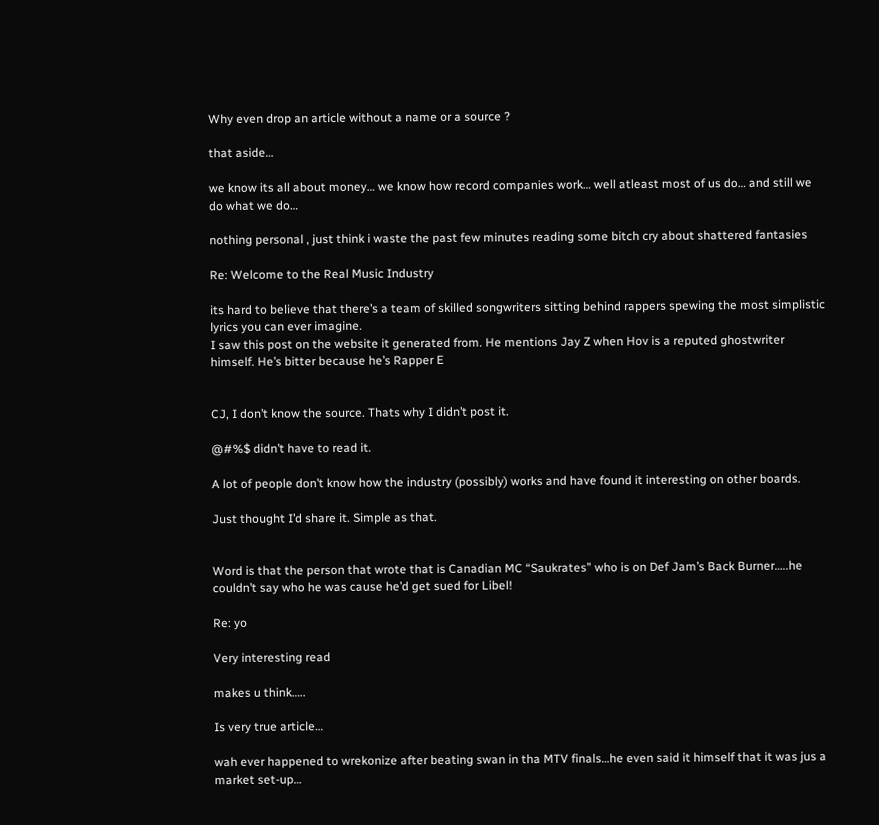Why even drop an article without a name or a source ?

that aside…

we know its all about money… we know how record companies work… well atleast most of us do… and still we do what we do…

nothing personal , just think i waste the past few minutes reading some bitch cry about shattered fantasies

Re: Welcome to the Real Music Industry

its hard to believe that there’s a team of skilled songwriters sitting behind rappers spewing the most simplistic lyrics you can ever imagine.
I saw this post on the website it generated from. He mentions Jay Z when Hov is a reputed ghostwriter himself. He’s bitter because he’s Rapper E


CJ, I don’t know the source. Thats why I didn’t post it.

@#%$ didn’t have to read it.

A lot of people don’t know how the industry (possibly) works and have found it interesting on other boards.

Just thought I’d share it. Simple as that.


Word is that the person that wrote that is Canadian MC “Saukrates” who is on Def Jam’s Back Burner…..he couldn’t say who he was cause he’d get sued for Libel!

Re: yo

Very interesting read

makes u think…..

Is very true article…

wah ever happened to wrekonize after beating swan in tha MTV finals…he even said it himself that it was jus a market set-up…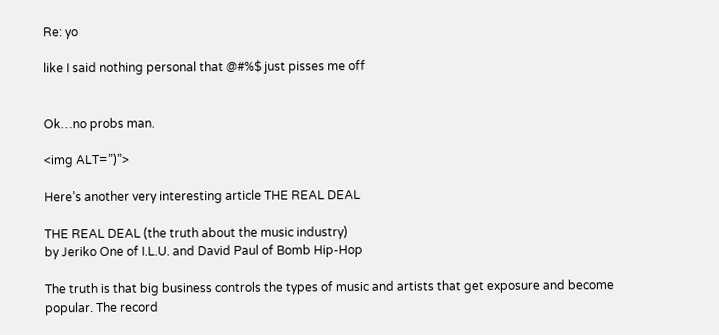Re: yo

like I said nothing personal that @#%$ just pisses me off


Ok…no probs man.

<img ALT=”)”>

Here’s another very interesting article THE REAL DEAL

THE REAL DEAL (the truth about the music industry)
by Jeriko One of I.L.U. and David Paul of Bomb Hip-Hop

The truth is that big business controls the types of music and artists that get exposure and become popular. The record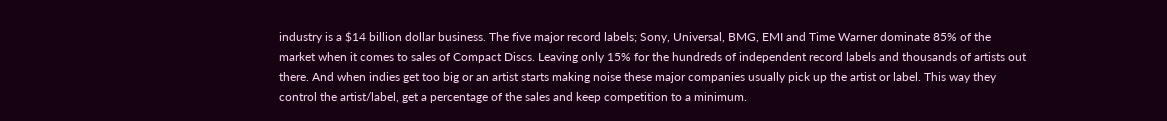industry is a $14 billion dollar business. The five major record labels; Sony, Universal, BMG, EMI and Time Warner dominate 85% of the market when it comes to sales of Compact Discs. Leaving only 15% for the hundreds of independent record labels and thousands of artists out there. And when indies get too big or an artist starts making noise these major companies usually pick up the artist or label. This way they control the artist/label, get a percentage of the sales and keep competition to a minimum.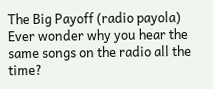The Big Payoff (radio payola)
Ever wonder why you hear the same songs on the radio all the time?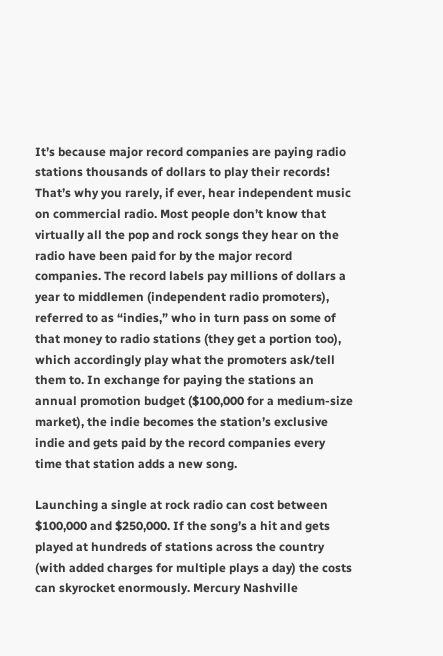It’s because major record companies are paying radio stations thousands of dollars to play their records! That’s why you rarely, if ever, hear independent music on commercial radio. Most people don’t know that virtually all the pop and rock songs they hear on the radio have been paid for by the major record companies. The record labels pay millions of dollars a year to middlemen (independent radio promoters), referred to as “indies,” who in turn pass on some of that money to radio stations (they get a portion too), which accordingly play what the promoters ask/tell them to. In exchange for paying the stations an annual promotion budget ($100,000 for a medium-size market), the indie becomes the station’s exclusive indie and gets paid by the record companies every time that station adds a new song.

Launching a single at rock radio can cost between $100,000 and $250,000. If the song’s a hit and gets played at hundreds of stations across the country (with added charges for multiple plays a day) the costs can skyrocket enormously. Mercury Nashville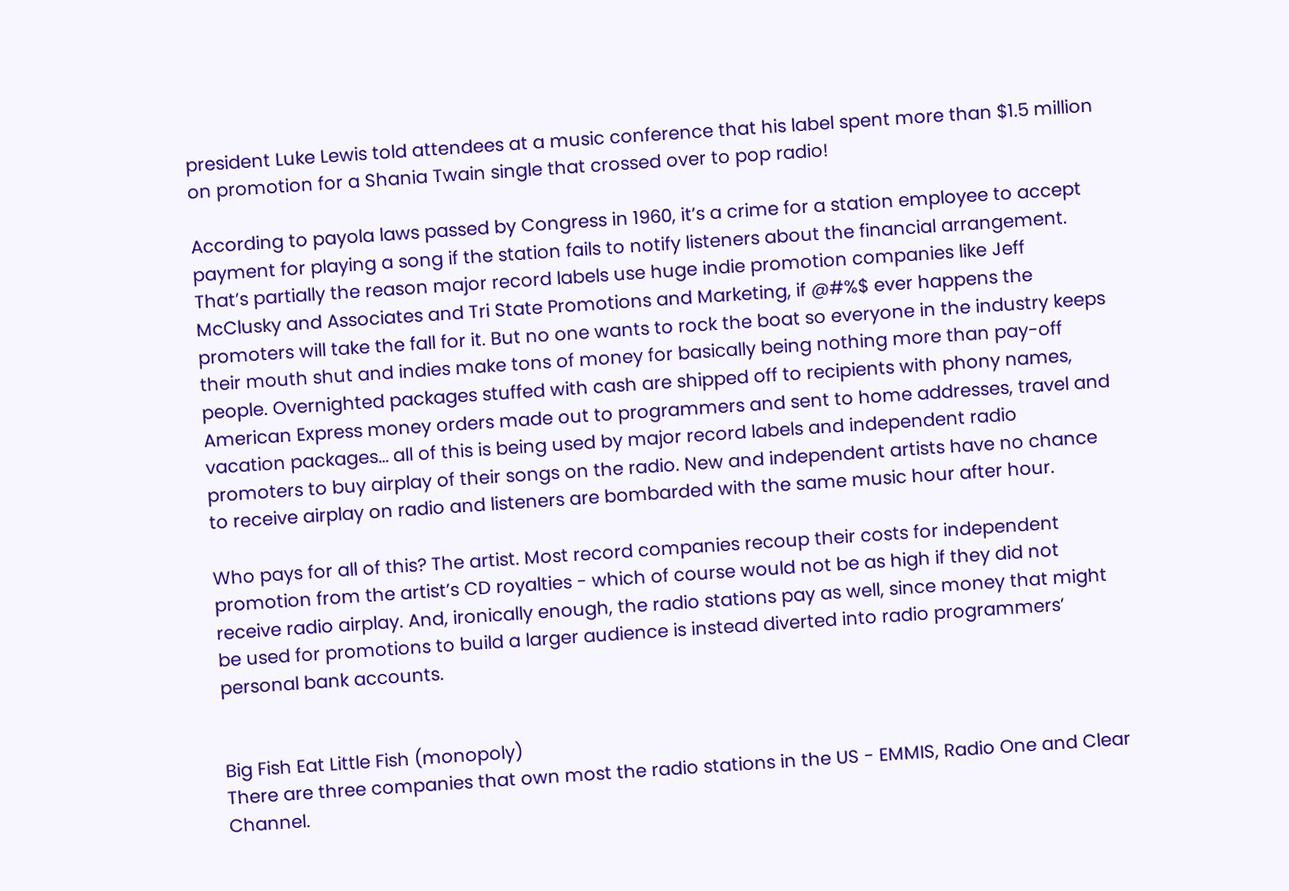president Luke Lewis told attendees at a music conference that his label spent more than $1.5 million on promotion for a Shania Twain single that crossed over to pop radio!

According to payola laws passed by Congress in 1960, it’s a crime for a station employee to accept payment for playing a song if the station fails to notify listeners about the financial arrangement. That’s partially the reason major record labels use huge indie promotion companies like Jeff McClusky and Associates and Tri State Promotions and Marketing, if @#%$ ever happens the promoters will take the fall for it. But no one wants to rock the boat so everyone in the industry keeps their mouth shut and indies make tons of money for basically being nothing more than pay-off people. Overnighted packages stuffed with cash are shipped off to recipients with phony names, American Express money orders made out to programmers and sent to home addresses, travel and vacation packages… all of this is being used by major record labels and independent radio promoters to buy airplay of their songs on the radio. New and independent artists have no chance to receive airplay on radio and listeners are bombarded with the same music hour after hour.

Who pays for all of this? The artist. Most record companies recoup their costs for independent promotion from the artist’s CD royalties - which of course would not be as high if they did not receive radio airplay. And, ironically enough, the radio stations pay as well, since money that might be used for promotions to build a larger audience is instead diverted into radio programmers’ personal bank accounts.


Big Fish Eat Little Fish (monopoly)
There are three companies that own most the radio stations in the US - EMMIS, Radio One and Clear Channel.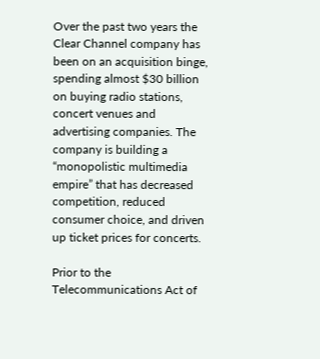Over the past two years the Clear Channel company has been on an acquisition binge, spending almost $30 billion on buying radio stations, concert venues and advertising companies. The company is building a “monopolistic multimedia empire” that has decreased competition, reduced consumer choice, and driven up ticket prices for concerts.

Prior to the Telecommunications Act of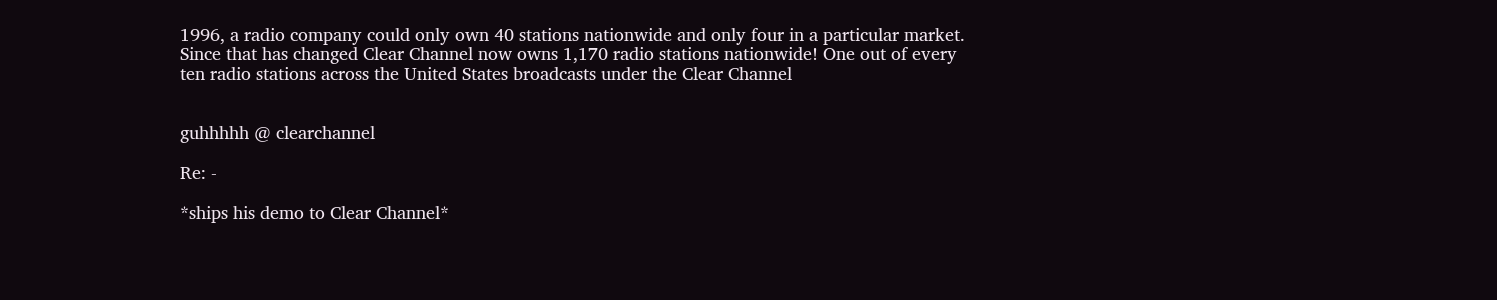1996, a radio company could only own 40 stations nationwide and only four in a particular market. Since that has changed Clear Channel now owns 1,170 radio stations nationwide! One out of every ten radio stations across the United States broadcasts under the Clear Channel


guhhhhh @ clearchannel

Re: -

*ships his demo to Clear Channel*